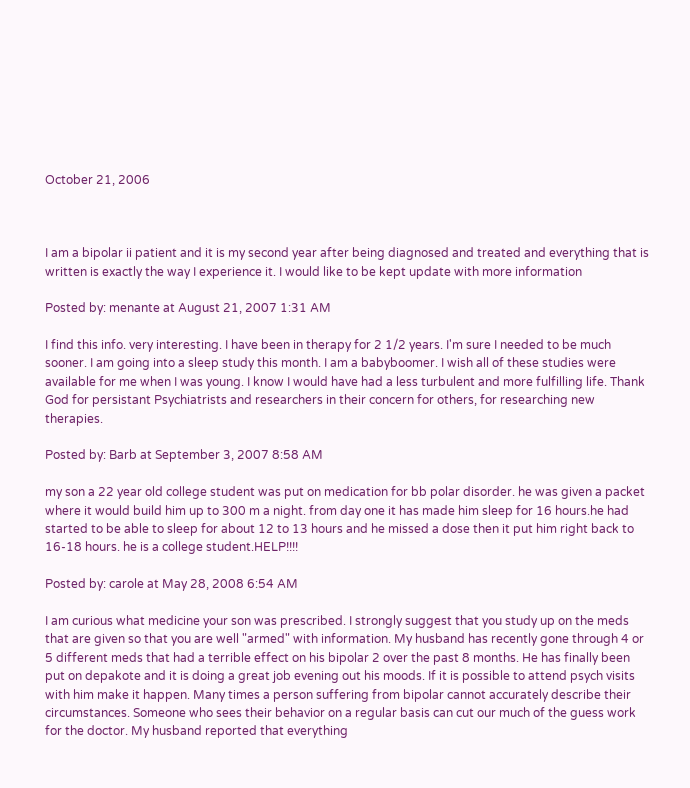October 21, 2006



I am a bipolar ii patient and it is my second year after being diagnosed and treated and everything that is written is exactly the way I experience it. I would like to be kept update with more information

Posted by: menante at August 21, 2007 1:31 AM

I find this info. very interesting. I have been in therapy for 2 1/2 years. I'm sure I needed to be much sooner. I am going into a sleep study this month. I am a babyboomer. I wish all of these studies were available for me when I was young. I know I would have had a less turbulent and more fulfilling life. Thank God for persistant Psychiatrists and researchers in their concern for others, for researching new therapies.

Posted by: Barb at September 3, 2007 8:58 AM

my son a 22 year old college student was put on medication for bb polar disorder. he was given a packet where it would build him up to 300 m a night. from day one it has made him sleep for 16 hours.he had started to be able to sleep for about 12 to 13 hours and he missed a dose then it put him right back to 16-18 hours. he is a college student.HELP!!!!

Posted by: carole at May 28, 2008 6:54 AM

I am curious what medicine your son was prescribed. I strongly suggest that you study up on the meds that are given so that you are well "armed" with information. My husband has recently gone through 4 or 5 different meds that had a terrible effect on his bipolar 2 over the past 8 months. He has finally been put on depakote and it is doing a great job evening out his moods. If it is possible to attend psych visits with him make it happen. Many times a person suffering from bipolar cannot accurately describe their circumstances. Someone who sees their behavior on a regular basis can cut our much of the guess work for the doctor. My husband reported that everything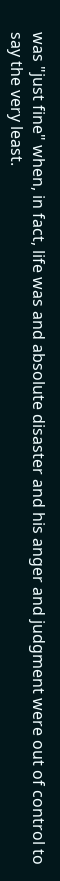was "just fine" when, in fact, life was and absolute disaster and his anger and judgment were out of control to say the very least.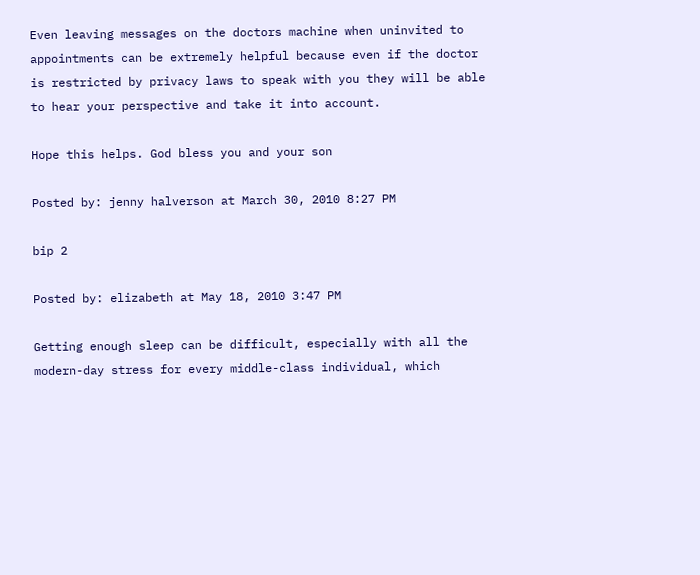Even leaving messages on the doctors machine when uninvited to appointments can be extremely helpful because even if the doctor is restricted by privacy laws to speak with you they will be able to hear your perspective and take it into account.

Hope this helps. God bless you and your son

Posted by: jenny halverson at March 30, 2010 8:27 PM

bip 2

Posted by: elizabeth at May 18, 2010 3:47 PM

Getting enough sleep can be difficult, especially with all the modern-day stress for every middle-class individual, which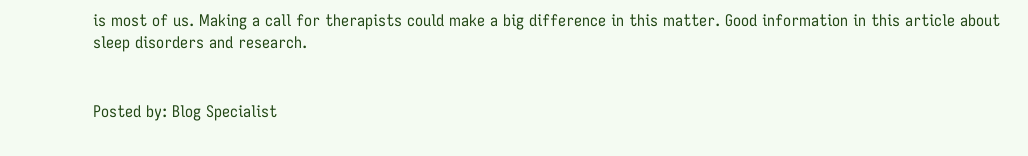is most of us. Making a call for therapists could make a big difference in this matter. Good information in this article about sleep disorders and research.


Posted by: Blog Specialist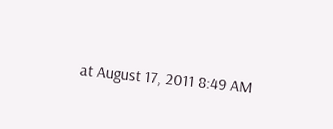at August 17, 2011 8:49 AM